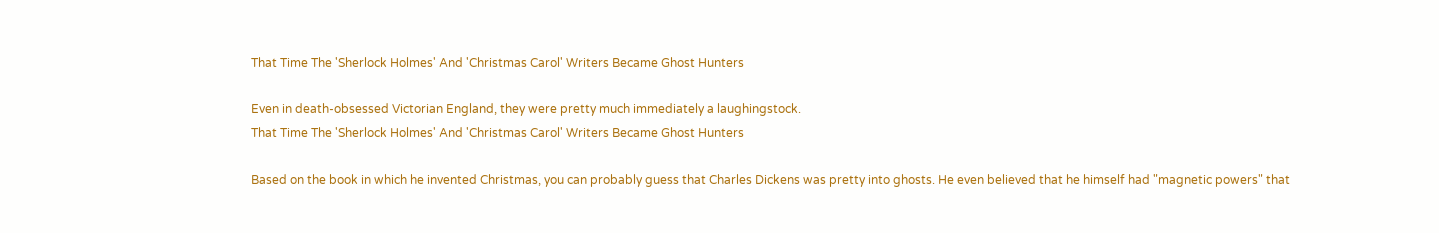That Time The 'Sherlock Holmes' And 'Christmas Carol' Writers Became Ghost Hunters

Even in death-obsessed Victorian England, they were pretty much immediately a laughingstock.
That Time The 'Sherlock Holmes' And 'Christmas Carol' Writers Became Ghost Hunters

Based on the book in which he invented Christmas, you can probably guess that Charles Dickens was pretty into ghosts. He even believed that he himself had "magnetic powers" that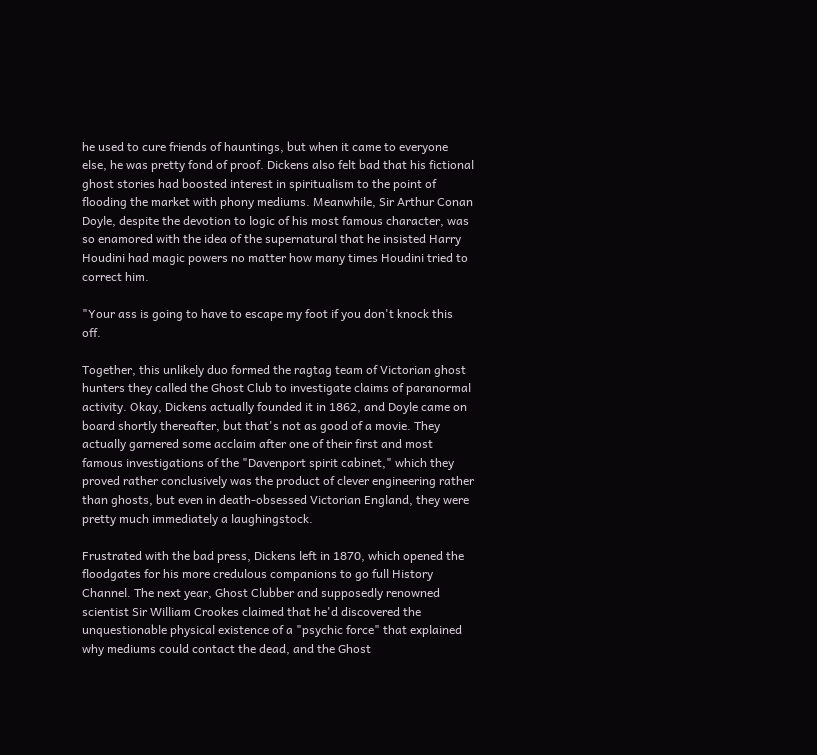he used to cure friends of hauntings, but when it came to everyone else, he was pretty fond of proof. Dickens also felt bad that his fictional ghost stories had boosted interest in spiritualism to the point of flooding the market with phony mediums. Meanwhile, Sir Arthur Conan Doyle, despite the devotion to logic of his most famous character, was so enamored with the idea of the supernatural that he insisted Harry Houdini had magic powers no matter how many times Houdini tried to correct him.

"Your ass is going to have to escape my foot if you don't knock this off.

Together, this unlikely duo formed the ragtag team of Victorian ghost hunters they called the Ghost Club to investigate claims of paranormal activity. Okay, Dickens actually founded it in 1862, and Doyle came on board shortly thereafter, but that's not as good of a movie. They actually garnered some acclaim after one of their first and most famous investigations of the "Davenport spirit cabinet," which they proved rather conclusively was the product of clever engineering rather than ghosts, but even in death-obsessed Victorian England, they were pretty much immediately a laughingstock.

Frustrated with the bad press, Dickens left in 1870, which opened the floodgates for his more credulous companions to go full History Channel. The next year, Ghost Clubber and supposedly renowned scientist Sir William Crookes claimed that he'd discovered the unquestionable physical existence of a "psychic force" that explained why mediums could contact the dead, and the Ghost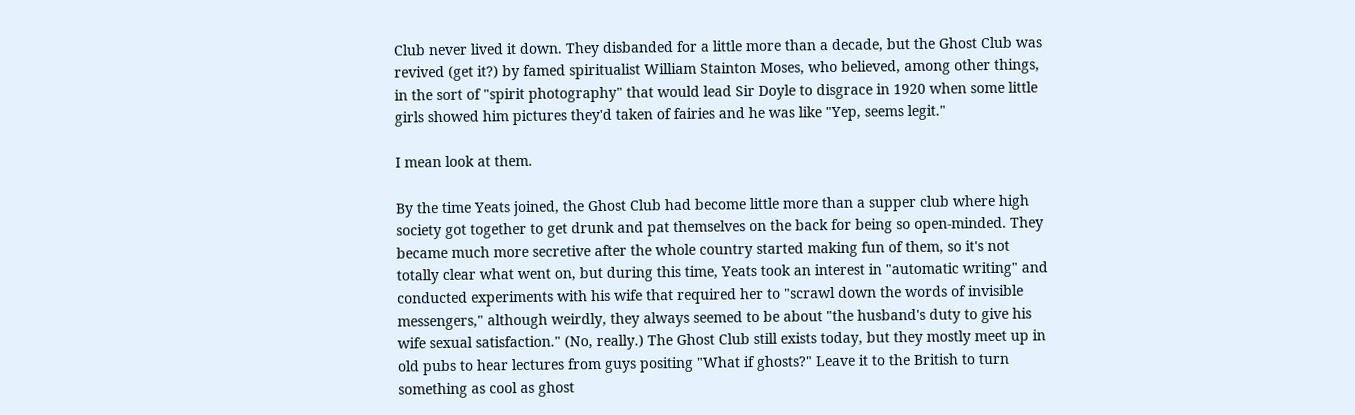Club never lived it down. They disbanded for a little more than a decade, but the Ghost Club was revived (get it?) by famed spiritualist William Stainton Moses, who believed, among other things, in the sort of "spirit photography" that would lead Sir Doyle to disgrace in 1920 when some little girls showed him pictures they'd taken of fairies and he was like "Yep, seems legit."

I mean look at them.

By the time Yeats joined, the Ghost Club had become little more than a supper club where high society got together to get drunk and pat themselves on the back for being so open-minded. They became much more secretive after the whole country started making fun of them, so it's not totally clear what went on, but during this time, Yeats took an interest in "automatic writing" and conducted experiments with his wife that required her to "scrawl down the words of invisible messengers," although weirdly, they always seemed to be about "the husband's duty to give his wife sexual satisfaction." (No, really.) The Ghost Club still exists today, but they mostly meet up in old pubs to hear lectures from guys positing "What if ghosts?" Leave it to the British to turn something as cool as ghost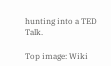hunting into a TED Talk.

Top image: Wiki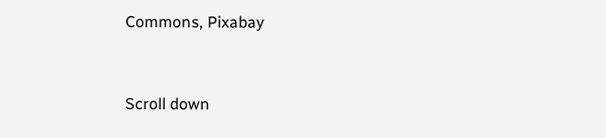Commons, Pixabay


Scroll down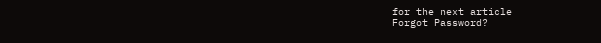for the next article
Forgot Password?